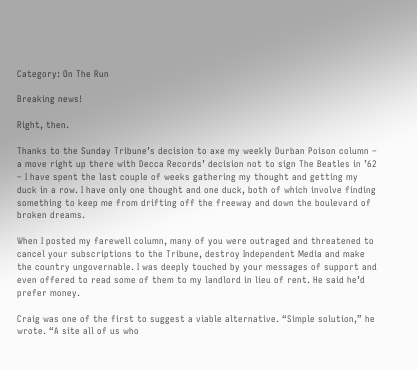Category: On The Run

Breaking news!

Right, then.

Thanks to the Sunday Tribune’s decision to axe my weekly Durban Poison column – a move right up there with Decca Records’ decision not to sign The Beatles in ’62 – I have spent the last couple of weeks gathering my thought and getting my duck in a row. I have only one thought and one duck, both of which involve finding something to keep me from drifting off the freeway and down the boulevard of broken dreams.

When I posted my farewell column, many of you were outraged and threatened to cancel your subscriptions to the Tribune, destroy Independent Media and make the country ungovernable. I was deeply touched by your messages of support and even offered to read some of them to my landlord in lieu of rent. He said he’d prefer money.

Craig was one of the first to suggest a viable alternative. “Simple solution,” he wrote. “A site all of us who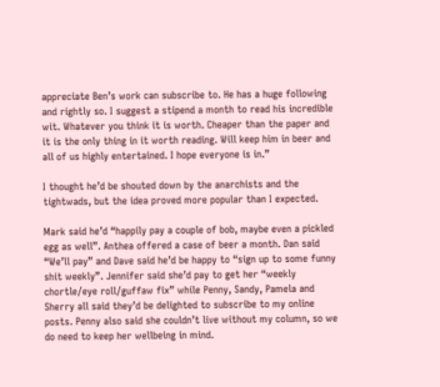appreciate Ben’s work can subscribe to. He has a huge following and rightly so. I suggest a stipend a month to read his incredible wit. Whatever you think it is worth. Cheaper than the paper and it is the only thing in it worth reading. Will keep him in beer and all of us highly entertained. I hope everyone is in.”

I thought he’d be shouted down by the anarchists and the tightwads, but the idea proved more popular than I expected.

Mark said he’d “happily pay a couple of bob, maybe even a pickled egg as well”. Anthea offered a case of beer a month. Dan said “We’ll pay” and Dave said he’d be happy to “sign up to some funny shit weekly”. Jennifer said she’d pay to get her “weekly chortle/eye roll/guffaw fix” while Penny, Sandy, Pamela and Sherry all said they’d be delighted to subscribe to my online posts. Penny also said she couldn’t live without my column, so we do need to keep her wellbeing in mind.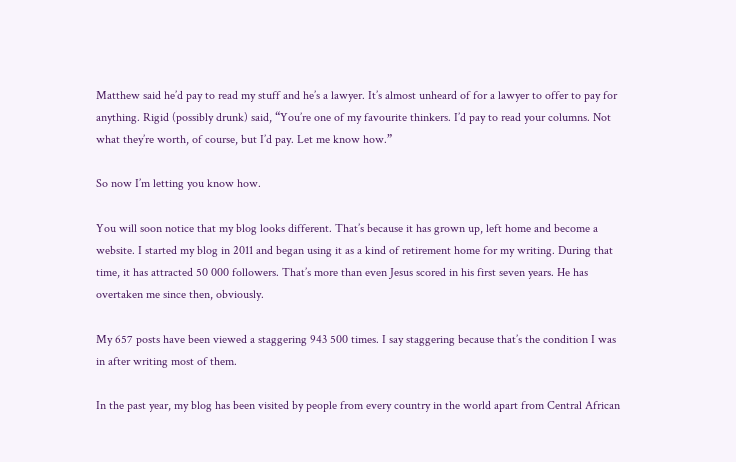Matthew said he’d pay to read my stuff and he’s a lawyer. It’s almost unheard of for a lawyer to offer to pay for anything. Rigid (possibly drunk) said, “You’re one of my favourite thinkers. I’d pay to read your columns. Not what they’re worth, of course, but I’d pay. Let me know how.”

So now I’m letting you know how.

You will soon notice that my blog looks different. That’s because it has grown up, left home and become a website. I started my blog in 2011 and began using it as a kind of retirement home for my writing. During that time, it has attracted 50 000 followers. That’s more than even Jesus scored in his first seven years. He has overtaken me since then, obviously.

My 657 posts have been viewed a staggering 943 500 times. I say staggering because that’s the condition I was in after writing most of them.

In the past year, my blog has been visited by people from every country in the world apart from Central African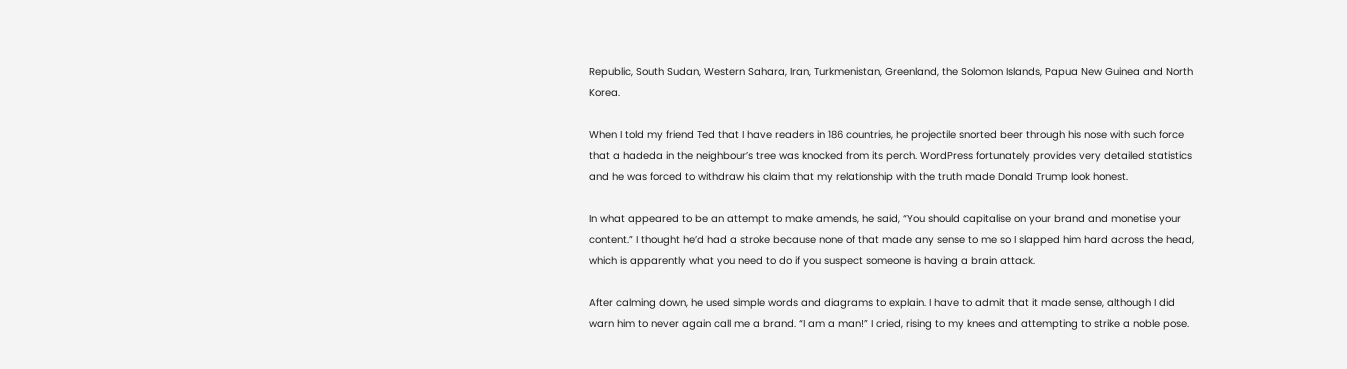Republic, South Sudan, Western Sahara, Iran, Turkmenistan, Greenland, the Solomon Islands, Papua New Guinea and North Korea.

When I told my friend Ted that I have readers in 186 countries, he projectile snorted beer through his nose with such force that a hadeda in the neighbour’s tree was knocked from its perch. WordPress fortunately provides very detailed statistics and he was forced to withdraw his claim that my relationship with the truth made Donald Trump look honest.

In what appeared to be an attempt to make amends, he said, “You should capitalise on your brand and monetise your content.” I thought he’d had a stroke because none of that made any sense to me so I slapped him hard across the head, which is apparently what you need to do if you suspect someone is having a brain attack.

After calming down, he used simple words and diagrams to explain. I have to admit that it made sense, although I did warn him to never again call me a brand. “I am a man!” I cried, rising to my knees and attempting to strike a noble pose.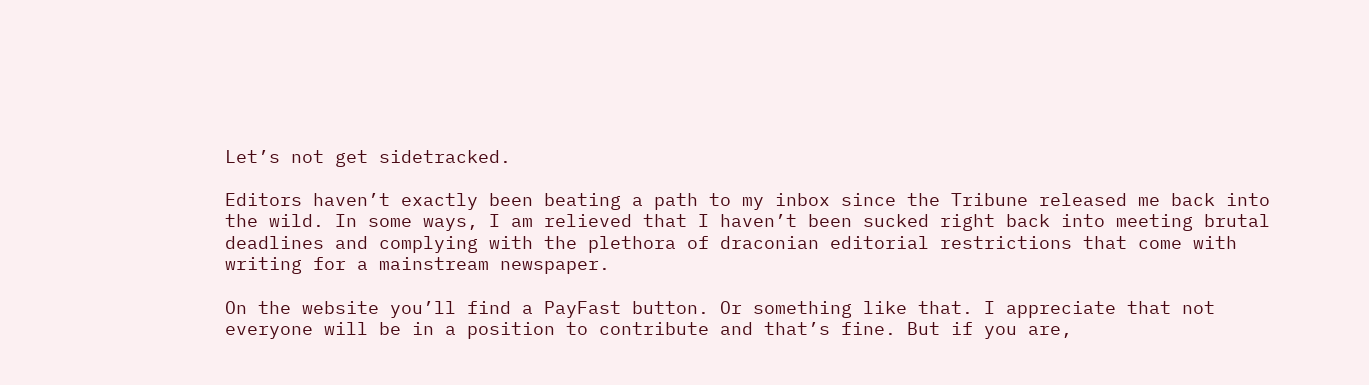Let’s not get sidetracked.

Editors haven’t exactly been beating a path to my inbox since the Tribune released me back into the wild. In some ways, I am relieved that I haven’t been sucked right back into meeting brutal deadlines and complying with the plethora of draconian editorial restrictions that come with writing for a mainstream newspaper.

On the website you’ll find a PayFast button. Or something like that. I appreciate that not everyone will be in a position to contribute and that’s fine. But if you are,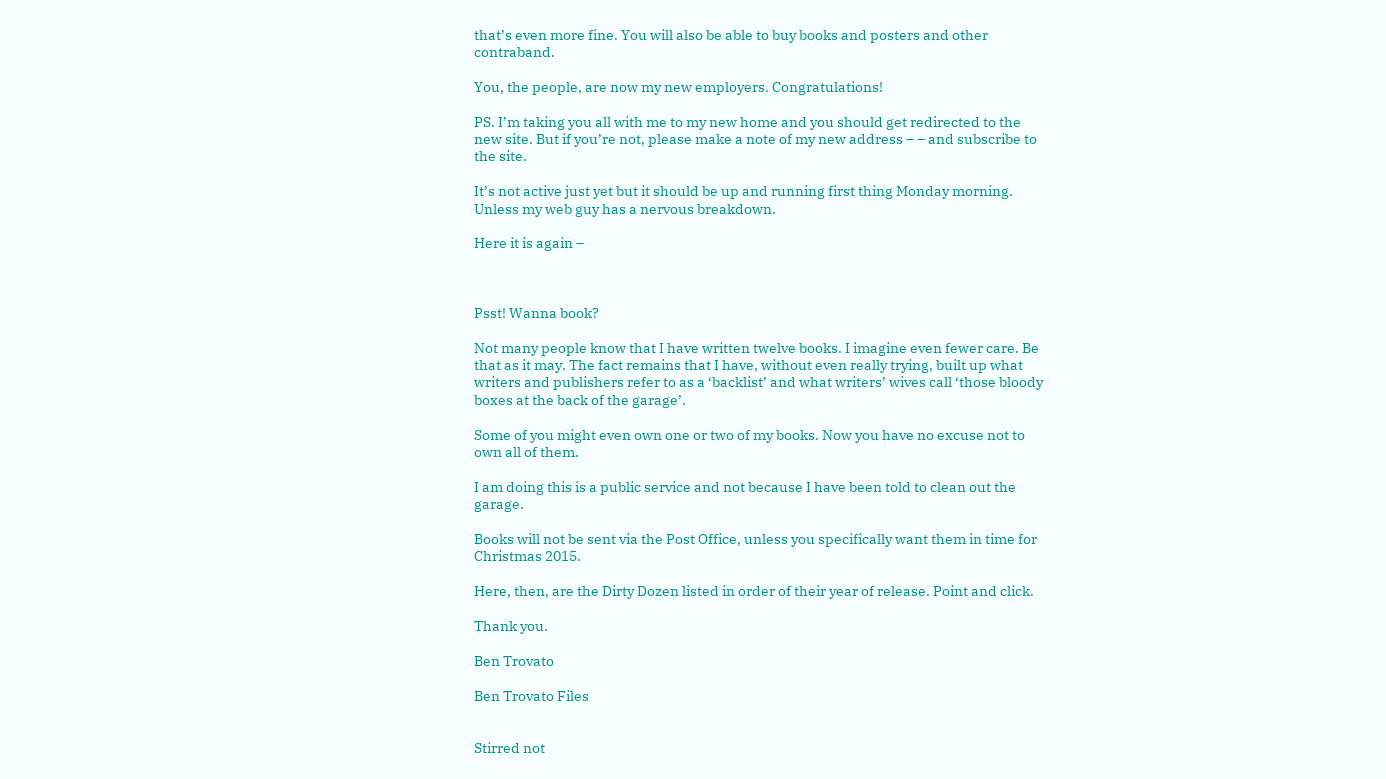that’s even more fine. You will also be able to buy books and posters and other contraband.

You, the people, are now my new employers. Congratulations!

PS. I’m taking you all with me to my new home and you should get redirected to the new site. But if you’re not, please make a note of my new address – – and subscribe to the site.

It’s not active just yet but it should be up and running first thing Monday morning. Unless my web guy has a nervous breakdown.

Here it is again –



Psst! Wanna book?

Not many people know that I have written twelve books. I imagine even fewer care. Be that as it may. The fact remains that I have, without even really trying, built up what writers and publishers refer to as a ‘backlist’ and what writers’ wives call ‘those bloody boxes at the back of the garage’.

Some of you might even own one or two of my books. Now you have no excuse not to own all of them.

I am doing this is a public service and not because I have been told to clean out the garage.

Books will not be sent via the Post Office, unless you specifically want them in time for Christmas 2015.

Here, then, are the Dirty Dozen listed in order of their year of release. Point and click.

Thank you.

Ben Trovato

Ben Trovato Files


Stirred not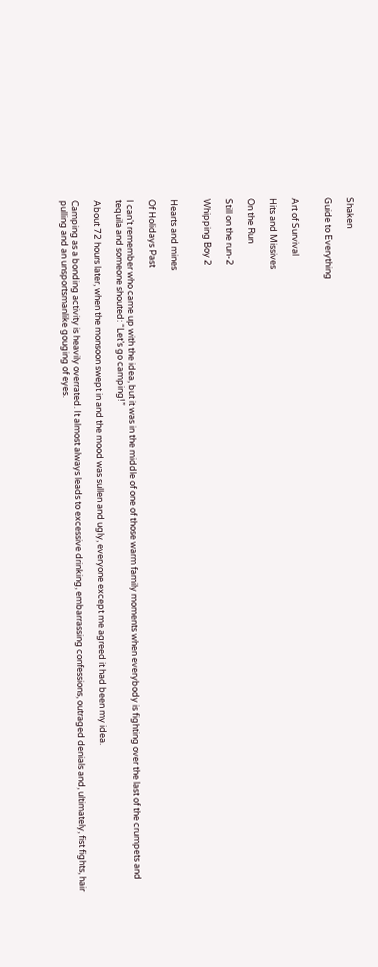Shaken

Guide to Everything


Art of Survival

Hits and Missives

On the Run

Still on the run-2

Whipping Boy 2


Hearts and mines

Of Holidays Past

I can’t remember who came up with the idea, but it was in the middle of one of those warm family moments when everybody is fighting over the last of the crumpets and tequila and someone shouted: “Let’s go camping!”

About 72 hours later, when the monsoon swept in and the mood was sullen and ugly, everyone except me agreed it had been my idea.

Camping as a bonding activity is heavily overrated. It almost always leads to excessive drinking, embarrassing confessions, outraged denials and, ultimately, fist fights, hair pulling and an unsportsmanlike gouging of eyes.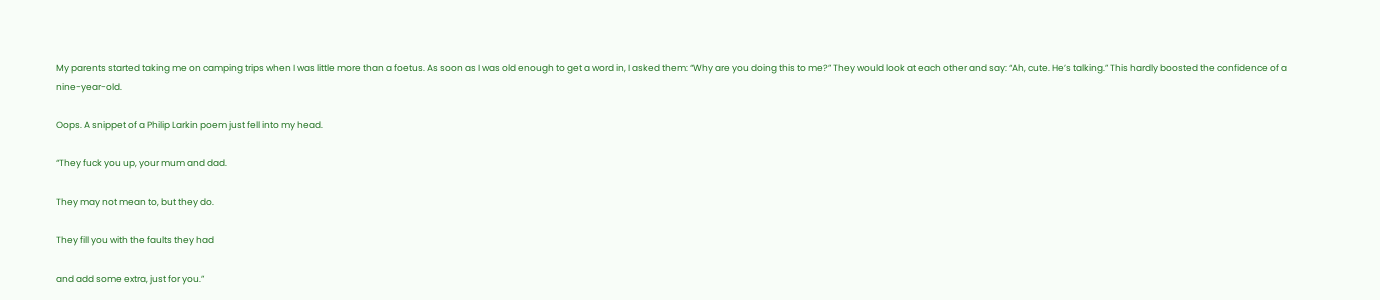My parents started taking me on camping trips when I was little more than a foetus. As soon as I was old enough to get a word in, I asked them: “Why are you doing this to me?” They would look at each other and say: “Ah, cute. He’s talking.” This hardly boosted the confidence of a nine-year-old.

Oops. A snippet of a Philip Larkin poem just fell into my head.

“They fuck you up, your mum and dad.

They may not mean to, but they do.

They fill you with the faults they had

and add some extra, just for you.”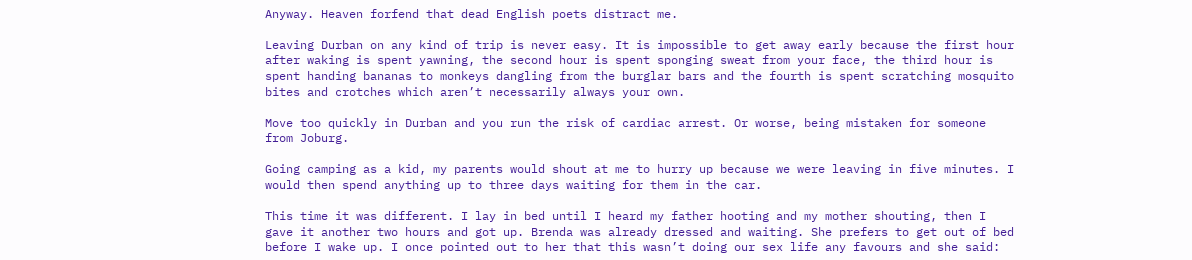Anyway. Heaven forfend that dead English poets distract me.

Leaving Durban on any kind of trip is never easy. It is impossible to get away early because the first hour after waking is spent yawning, the second hour is spent sponging sweat from your face, the third hour is spent handing bananas to monkeys dangling from the burglar bars and the fourth is spent scratching mosquito bites and crotches which aren’t necessarily always your own.

Move too quickly in Durban and you run the risk of cardiac arrest. Or worse, being mistaken for someone from Joburg.

Going camping as a kid, my parents would shout at me to hurry up because we were leaving in five minutes. I would then spend anything up to three days waiting for them in the car.

This time it was different. I lay in bed until I heard my father hooting and my mother shouting, then I gave it another two hours and got up. Brenda was already dressed and waiting. She prefers to get out of bed before I wake up. I once pointed out to her that this wasn’t doing our sex life any favours and she said: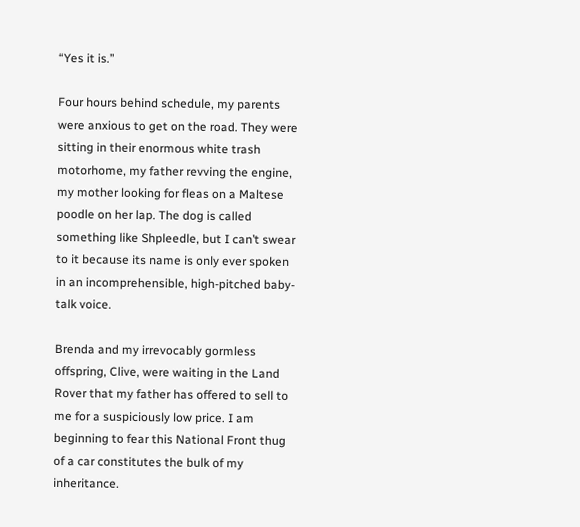“Yes it is.”

Four hours behind schedule, my parents were anxious to get on the road. They were sitting in their enormous white trash motorhome, my father revving the engine, my mother looking for fleas on a Maltese poodle on her lap. The dog is called something like Shpleedle, but I can’t swear to it because its name is only ever spoken in an incomprehensible, high-pitched baby-talk voice.

Brenda and my irrevocably gormless offspring, Clive, were waiting in the Land Rover that my father has offered to sell to me for a suspiciously low price. I am beginning to fear this National Front thug of a car constitutes the bulk of my inheritance.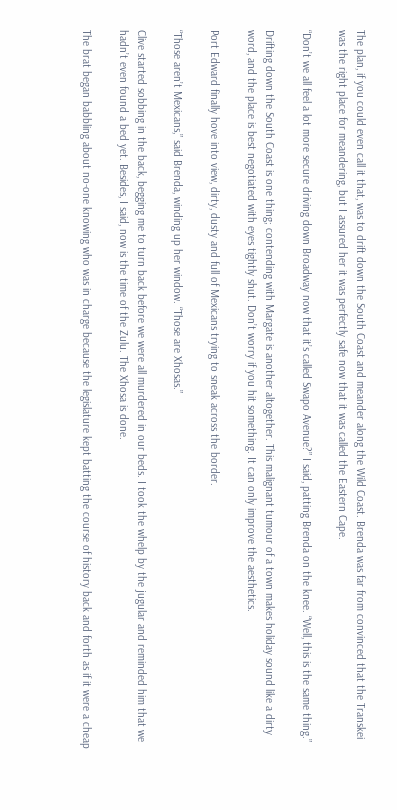The plan, if you could even call it that, was to drift down the South Coast and meander along the Wild Coast. Brenda was far from convinced that the Transkei was the right place for meandering, but I assured her it was perfectly safe now that it was called the Eastern Cape.

“Don’t we all feel a lot more secure driving down Broadway now that it’s called Swapo Avenue?” I said, patting Brenda on the knee. “Well, this is the same thing.”

Drifting down the South Coast is one thing; contending with Margate is another altogether. This malignant tumour of a town makes holiday sound like a dirty word, and the place is best negotiated with eyes tightly shut. Don’t worry if you hit something. It can only improve the aesthetics.

Port Edward finally hove into view, dirty, dusty and full of Mexicans trying to sneak across the border.

“Those aren’t Mexicans,” said Brenda, winding up her window. “Those are Xhosas.”

Clive started sobbing in the back, begging me to turn back before we were all murdered in our beds. I took the whelp by the jugular and reminded him that we hadn’t even found a bed yet. Besides, I said, now is the time of the Zulu. The Xhosa is done.

The brat began babbling about no-one knowing who was in charge because the legislature kept batting the course of history back and forth as if it were a cheap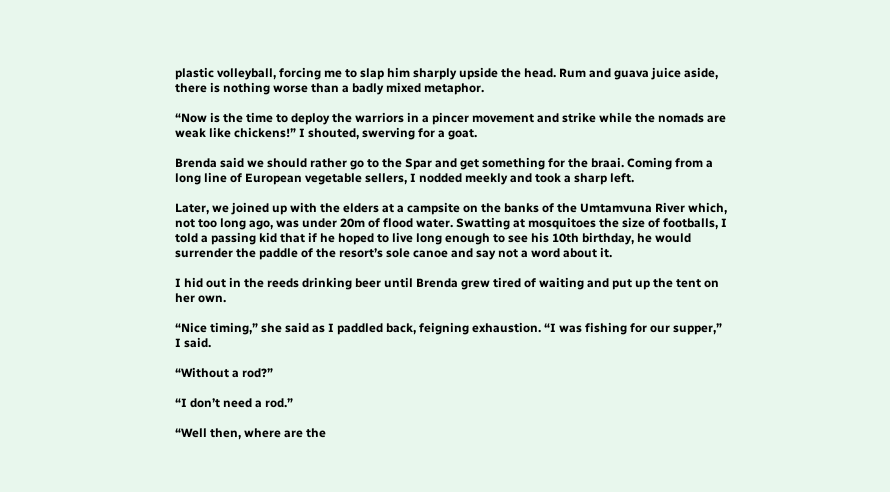plastic volleyball, forcing me to slap him sharply upside the head. Rum and guava juice aside, there is nothing worse than a badly mixed metaphor.

“Now is the time to deploy the warriors in a pincer movement and strike while the nomads are weak like chickens!” I shouted, swerving for a goat.

Brenda said we should rather go to the Spar and get something for the braai. Coming from a long line of European vegetable sellers, I nodded meekly and took a sharp left.

Later, we joined up with the elders at a campsite on the banks of the Umtamvuna River which, not too long ago, was under 20m of flood water. Swatting at mosquitoes the size of footballs, I told a passing kid that if he hoped to live long enough to see his 10th birthday, he would surrender the paddle of the resort’s sole canoe and say not a word about it.

I hid out in the reeds drinking beer until Brenda grew tired of waiting and put up the tent on her own.

“Nice timing,” she said as I paddled back, feigning exhaustion. “I was fishing for our supper,” I said.

“Without a rod?”

“I don’t need a rod.”

“Well then, where are the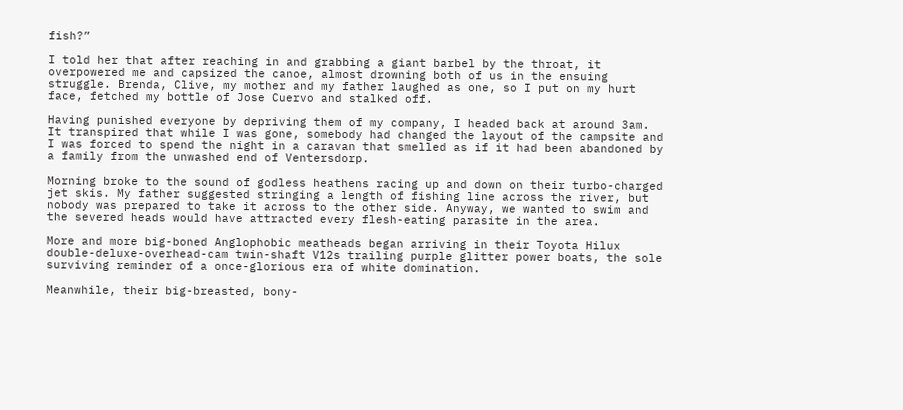fish?”

I told her that after reaching in and grabbing a giant barbel by the throat, it overpowered me and capsized the canoe, almost drowning both of us in the ensuing struggle. Brenda, Clive, my mother and my father laughed as one, so I put on my hurt face, fetched my bottle of Jose Cuervo and stalked off.

Having punished everyone by depriving them of my company, I headed back at around 3am. It transpired that while I was gone, somebody had changed the layout of the campsite and I was forced to spend the night in a caravan that smelled as if it had been abandoned by a family from the unwashed end of Ventersdorp.

Morning broke to the sound of godless heathens racing up and down on their turbo-charged jet skis. My father suggested stringing a length of fishing line across the river, but nobody was prepared to take it across to the other side. Anyway, we wanted to swim and the severed heads would have attracted every flesh-eating parasite in the area.

More and more big-boned Anglophobic meatheads began arriving in their Toyota Hilux double-deluxe-overhead-cam twin-shaft V12s trailing purple glitter power boats, the sole surviving reminder of a once-glorious era of white domination.

Meanwhile, their big-breasted, bony-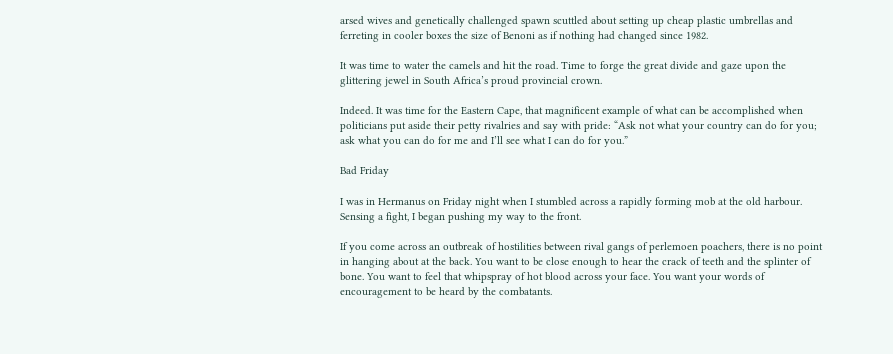arsed wives and genetically challenged spawn scuttled about setting up cheap plastic umbrellas and ferreting in cooler boxes the size of Benoni as if nothing had changed since 1982.

It was time to water the camels and hit the road. Time to forge the great divide and gaze upon the glittering jewel in South Africa’s proud provincial crown.

Indeed. It was time for the Eastern Cape, that magnificent example of what can be accomplished when politicians put aside their petty rivalries and say with pride: “Ask not what your country can do for you; ask what you can do for me and I’ll see what I can do for you.”

Bad Friday

I was in Hermanus on Friday night when I stumbled across a rapidly forming mob at the old harbour. Sensing a fight, I began pushing my way to the front.

If you come across an outbreak of hostilities between rival gangs of perlemoen poachers, there is no point in hanging about at the back. You want to be close enough to hear the crack of teeth and the splinter of bone. You want to feel that whipspray of hot blood across your face. You want your words of encouragement to be heard by the combatants.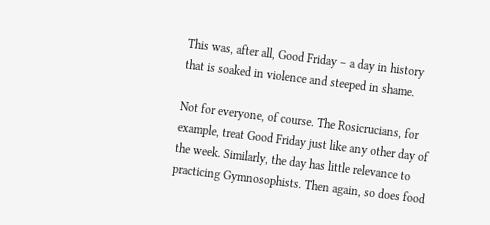This was, after all, Good Friday – a day in history that is soaked in violence and steeped in shame.

Not for everyone, of course. The Rosicrucians, for example, treat Good Friday just like any other day of the week. Similarly, the day has little relevance to practicing Gymnosophists. Then again, so does food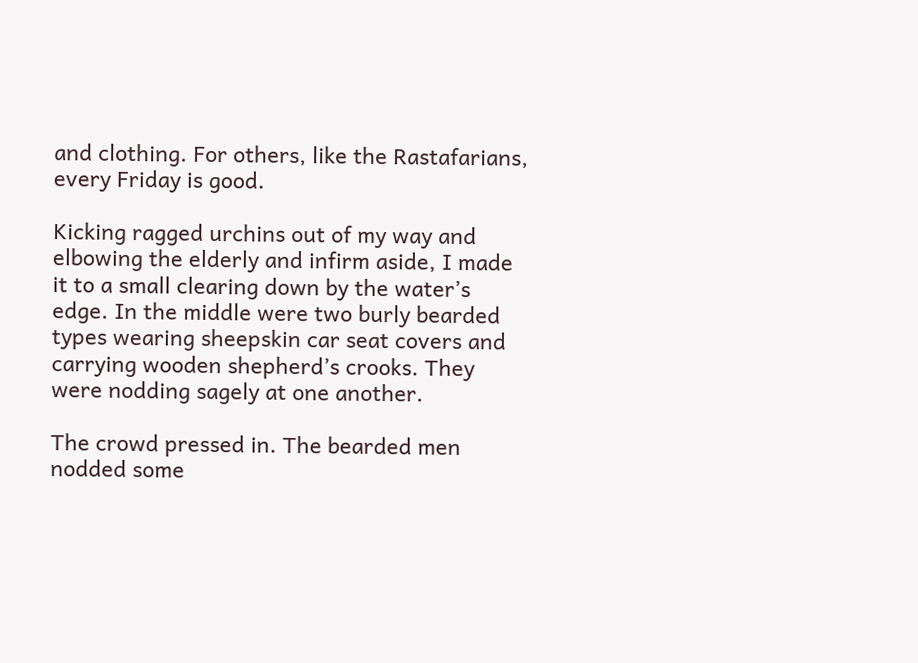and clothing. For others, like the Rastafarians, every Friday is good.

Kicking ragged urchins out of my way and elbowing the elderly and infirm aside, I made it to a small clearing down by the water’s edge. In the middle were two burly bearded types wearing sheepskin car seat covers and carrying wooden shepherd’s crooks. They were nodding sagely at one another.

The crowd pressed in. The bearded men nodded some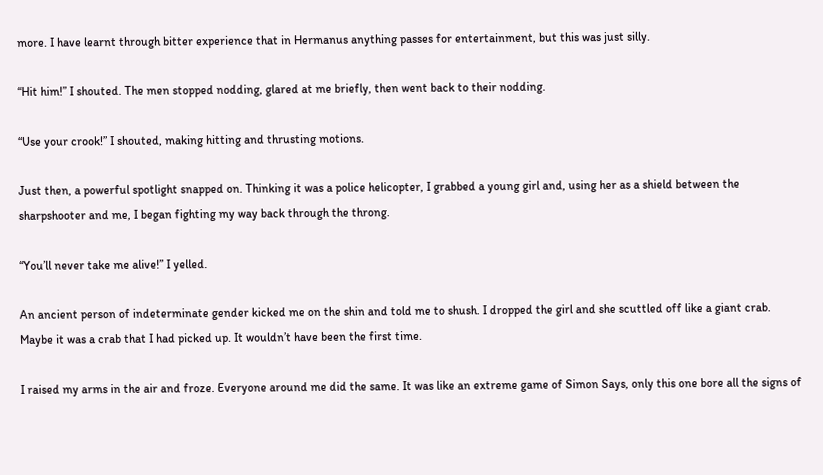more. I have learnt through bitter experience that in Hermanus anything passes for entertainment, but this was just silly.

“Hit him!” I shouted. The men stopped nodding, glared at me briefly, then went back to their nodding.

“Use your crook!” I shouted, making hitting and thrusting motions.

Just then, a powerful spotlight snapped on. Thinking it was a police helicopter, I grabbed a young girl and, using her as a shield between the sharpshooter and me, I began fighting my way back through the throng.

“You’ll never take me alive!” I yelled.

An ancient person of indeterminate gender kicked me on the shin and told me to shush. I dropped the girl and she scuttled off like a giant crab. Maybe it was a crab that I had picked up. It wouldn’t have been the first time.

I raised my arms in the air and froze. Everyone around me did the same. It was like an extreme game of Simon Says, only this one bore all the signs of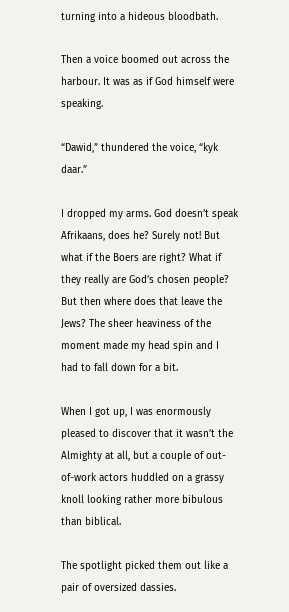turning into a hideous bloodbath.

Then a voice boomed out across the harbour. It was as if God himself were speaking.

“Dawid,” thundered the voice, “kyk daar.”

I dropped my arms. God doesn’t speak Afrikaans, does he? Surely not! But what if the Boers are right? What if they really are God’s chosen people? But then where does that leave the Jews? The sheer heaviness of the moment made my head spin and I had to fall down for a bit.

When I got up, I was enormously pleased to discover that it wasn’t the Almighty at all, but a couple of out-of-work actors huddled on a grassy knoll looking rather more bibulous than biblical.

The spotlight picked them out like a pair of oversized dassies.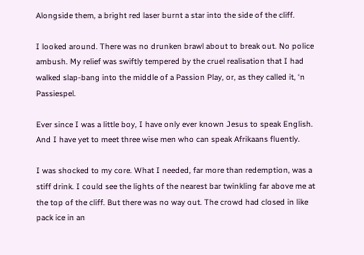Alongside them, a bright red laser burnt a star into the side of the cliff.

I looked around. There was no drunken brawl about to break out. No police ambush. My relief was swiftly tempered by the cruel realisation that I had walked slap-bang into the middle of a Passion Play, or, as they called it, ‘n Passiespel.

Ever since I was a little boy, I have only ever known Jesus to speak English. And I have yet to meet three wise men who can speak Afrikaans fluently.

I was shocked to my core. What I needed, far more than redemption, was a stiff drink. I could see the lights of the nearest bar twinkling far above me at the top of the cliff. But there was no way out. The crowd had closed in like pack ice in an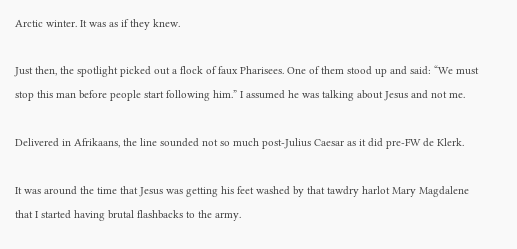Arctic winter. It was as if they knew.

Just then, the spotlight picked out a flock of faux Pharisees. One of them stood up and said: “We must stop this man before people start following him.” I assumed he was talking about Jesus and not me.

Delivered in Afrikaans, the line sounded not so much post-Julius Caesar as it did pre-FW de Klerk.

It was around the time that Jesus was getting his feet washed by that tawdry harlot Mary Magdalene that I started having brutal flashbacks to the army.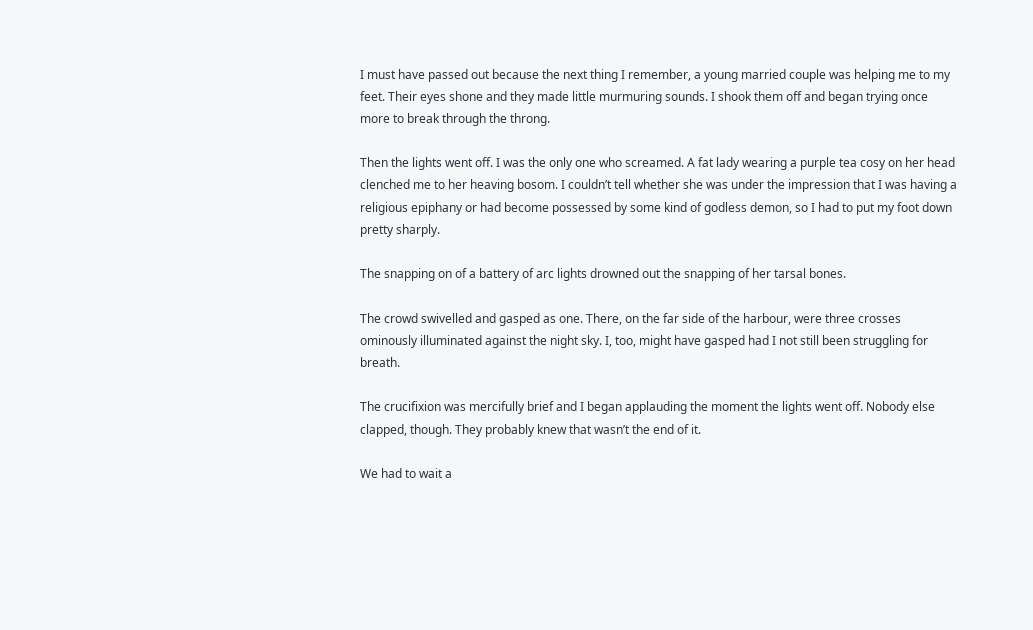I must have passed out because the next thing I remember, a young married couple was helping me to my feet. Their eyes shone and they made little murmuring sounds. I shook them off and began trying once more to break through the throng.

Then the lights went off. I was the only one who screamed. A fat lady wearing a purple tea cosy on her head clenched me to her heaving bosom. I couldn’t tell whether she was under the impression that I was having a religious epiphany or had become possessed by some kind of godless demon, so I had to put my foot down pretty sharply.

The snapping on of a battery of arc lights drowned out the snapping of her tarsal bones.

The crowd swivelled and gasped as one. There, on the far side of the harbour, were three crosses ominously illuminated against the night sky. I, too, might have gasped had I not still been struggling for breath.

The crucifixion was mercifully brief and I began applauding the moment the lights went off. Nobody else clapped, though. They probably knew that wasn’t the end of it.

We had to wait a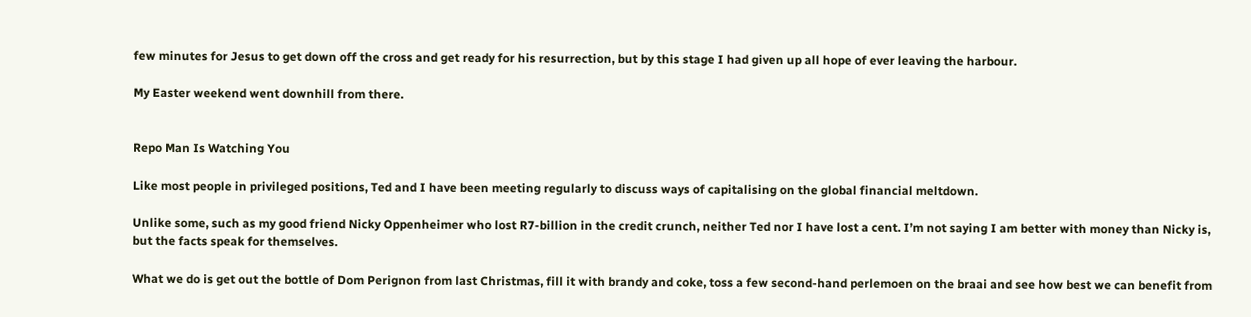few minutes for Jesus to get down off the cross and get ready for his resurrection, but by this stage I had given up all hope of ever leaving the harbour.

My Easter weekend went downhill from there.


Repo Man Is Watching You

Like most people in privileged positions, Ted and I have been meeting regularly to discuss ways of capitalising on the global financial meltdown.

Unlike some, such as my good friend Nicky Oppenheimer who lost R7-billion in the credit crunch, neither Ted nor I have lost a cent. I’m not saying I am better with money than Nicky is, but the facts speak for themselves.

What we do is get out the bottle of Dom Perignon from last Christmas, fill it with brandy and coke, toss a few second-hand perlemoen on the braai and see how best we can benefit from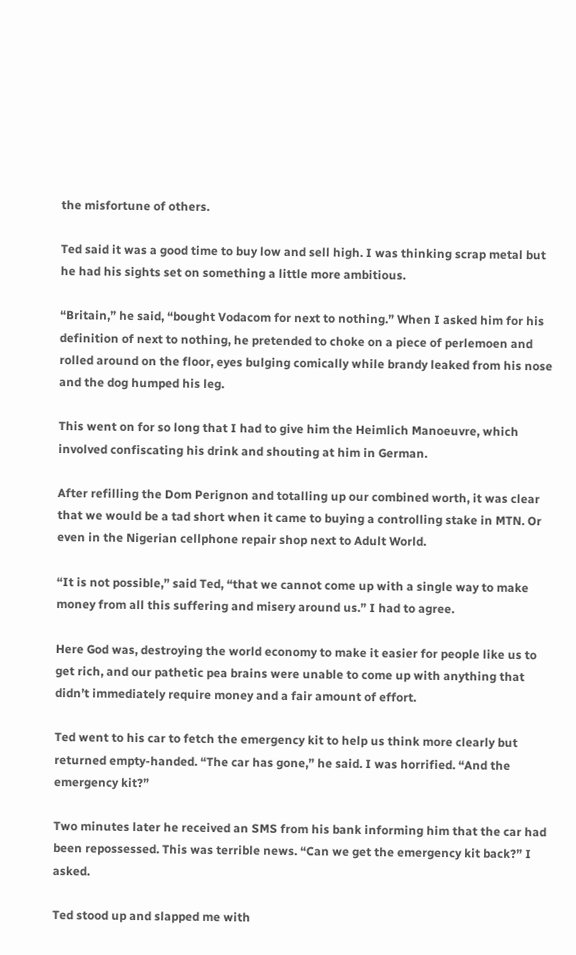the misfortune of others.

Ted said it was a good time to buy low and sell high. I was thinking scrap metal but he had his sights set on something a little more ambitious.

“Britain,” he said, “bought Vodacom for next to nothing.” When I asked him for his definition of next to nothing, he pretended to choke on a piece of perlemoen and rolled around on the floor, eyes bulging comically while brandy leaked from his nose and the dog humped his leg.

This went on for so long that I had to give him the Heimlich Manoeuvre, which involved confiscating his drink and shouting at him in German.

After refilling the Dom Perignon and totalling up our combined worth, it was clear that we would be a tad short when it came to buying a controlling stake in MTN. Or even in the Nigerian cellphone repair shop next to Adult World.

“It is not possible,” said Ted, “that we cannot come up with a single way to make money from all this suffering and misery around us.” I had to agree.

Here God was, destroying the world economy to make it easier for people like us to get rich, and our pathetic pea brains were unable to come up with anything that didn’t immediately require money and a fair amount of effort.

Ted went to his car to fetch the emergency kit to help us think more clearly but returned empty-handed. “The car has gone,” he said. I was horrified. “And the emergency kit?”

Two minutes later he received an SMS from his bank informing him that the car had been repossessed. This was terrible news. “Can we get the emergency kit back?” I asked.

Ted stood up and slapped me with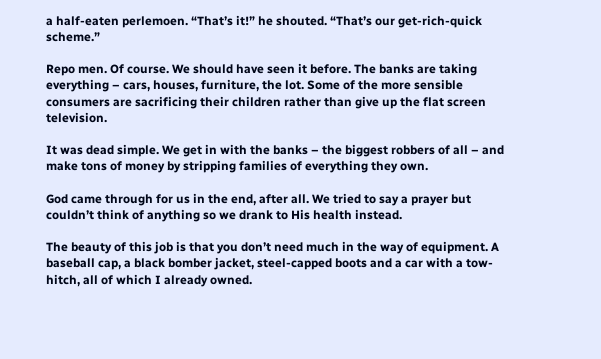a half-eaten perlemoen. “That’s it!” he shouted. “That’s our get-rich-quick scheme.”

Repo men. Of course. We should have seen it before. The banks are taking everything – cars, houses, furniture, the lot. Some of the more sensible consumers are sacrificing their children rather than give up the flat screen television.

It was dead simple. We get in with the banks – the biggest robbers of all – and make tons of money by stripping families of everything they own.

God came through for us in the end, after all. We tried to say a prayer but couldn’t think of anything so we drank to His health instead.

The beauty of this job is that you don’t need much in the way of equipment. A baseball cap, a black bomber jacket, steel-capped boots and a car with a tow-hitch, all of which I already owned.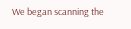We began scanning the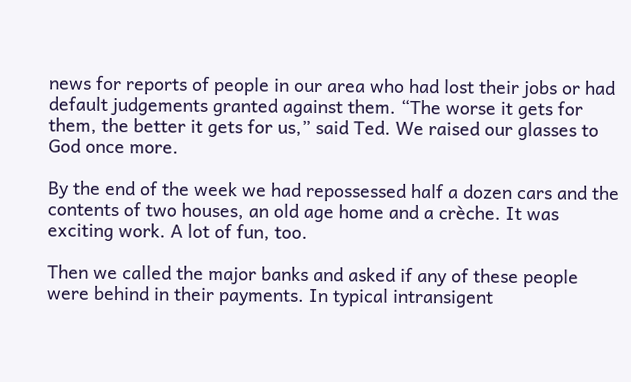news for reports of people in our area who had lost their jobs or had default judgements granted against them. “The worse it gets for them, the better it gets for us,” said Ted. We raised our glasses to God once more.

By the end of the week we had repossessed half a dozen cars and the contents of two houses, an old age home and a crèche. It was exciting work. A lot of fun, too.

Then we called the major banks and asked if any of these people were behind in their payments. In typical intransigent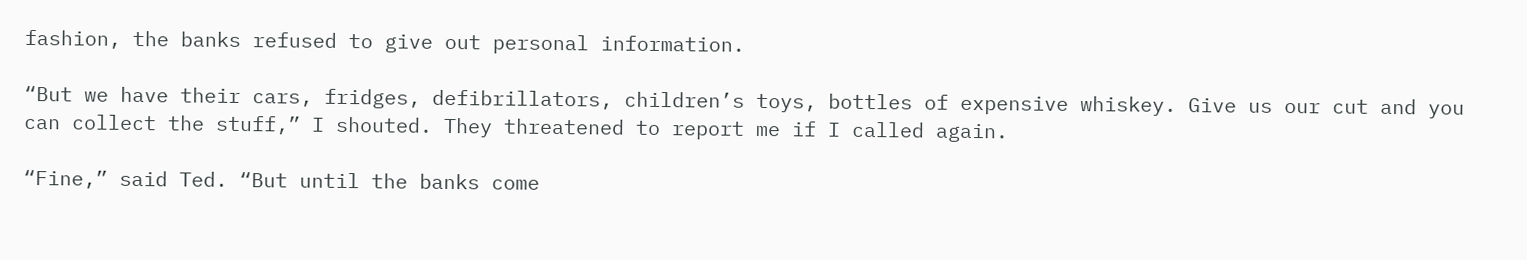fashion, the banks refused to give out personal information.

“But we have their cars, fridges, defibrillators, children’s toys, bottles of expensive whiskey. Give us our cut and you can collect the stuff,” I shouted. They threatened to report me if I called again.

“Fine,” said Ted. “But until the banks come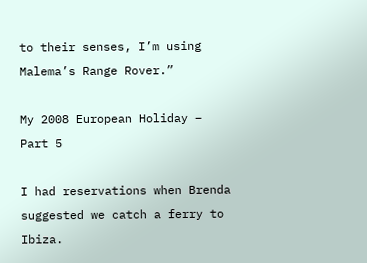to their senses, I’m using Malema’s Range Rover.”

My 2008 European Holiday – Part 5

I had reservations when Brenda suggested we catch a ferry to Ibiza.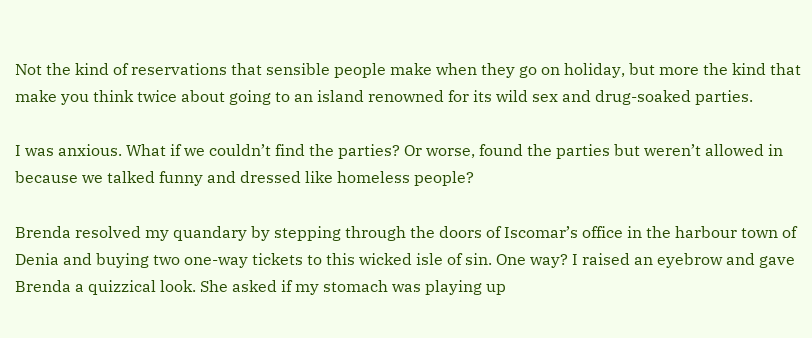Not the kind of reservations that sensible people make when they go on holiday, but more the kind that make you think twice about going to an island renowned for its wild sex and drug-soaked parties.

I was anxious. What if we couldn’t find the parties? Or worse, found the parties but weren’t allowed in because we talked funny and dressed like homeless people?

Brenda resolved my quandary by stepping through the doors of Iscomar’s office in the harbour town of Denia and buying two one-way tickets to this wicked isle of sin. One way? I raised an eyebrow and gave Brenda a quizzical look. She asked if my stomach was playing up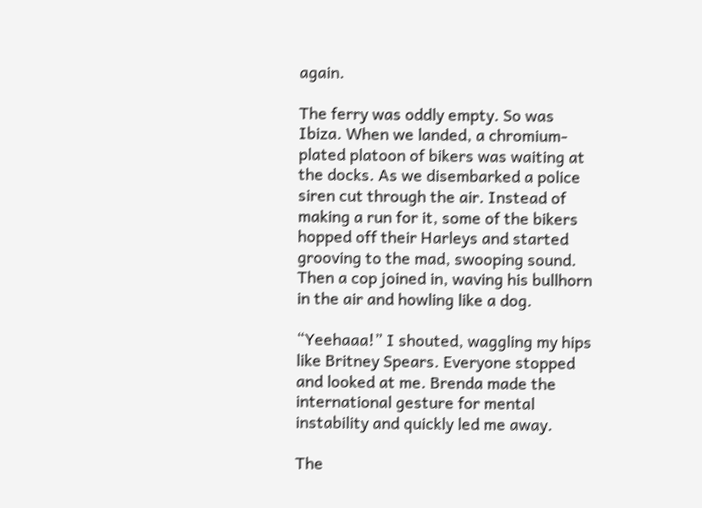again.

The ferry was oddly empty. So was Ibiza. When we landed, a chromium-plated platoon of bikers was waiting at the docks. As we disembarked a police siren cut through the air. Instead of making a run for it, some of the bikers hopped off their Harleys and started grooving to the mad, swooping sound. Then a cop joined in, waving his bullhorn in the air and howling like a dog.

“Yeehaaa!” I shouted, waggling my hips like Britney Spears. Everyone stopped and looked at me. Brenda made the international gesture for mental instability and quickly led me away.

The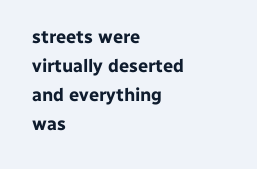streets were virtually deserted and everything was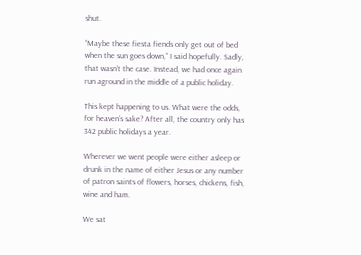shut.

“Maybe these fiesta fiends only get out of bed when the sun goes down,” I said hopefully. Sadly, that wasn’t the case. Instead, we had once again run aground in the middle of a public holiday.

This kept happening to us. What were the odds, for heaven’s sake? After all, the country only has 342 public holidays a year.

Wherever we went people were either asleep or drunk in the name of either Jesus or any number of patron saints of flowers, horses, chickens, fish, wine and ham.

We sat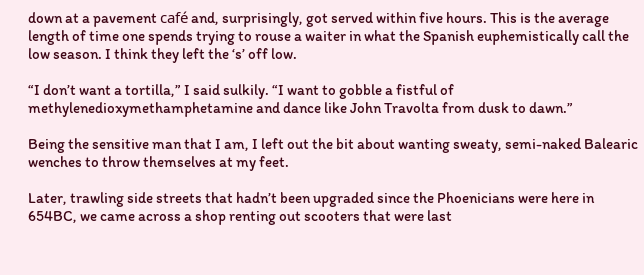down at a pavement café and, surprisingly, got served within five hours. This is the average length of time one spends trying to rouse a waiter in what the Spanish euphemistically call the low season. I think they left the ‘s’ off low.

“I don’t want a tortilla,” I said sulkily. “I want to gobble a fistful of methylenedioxymethamphetamine and dance like John Travolta from dusk to dawn.”

Being the sensitive man that I am, I left out the bit about wanting sweaty, semi-naked Balearic wenches to throw themselves at my feet.

Later, trawling side streets that hadn’t been upgraded since the Phoenicians were here in 654BC, we came across a shop renting out scooters that were last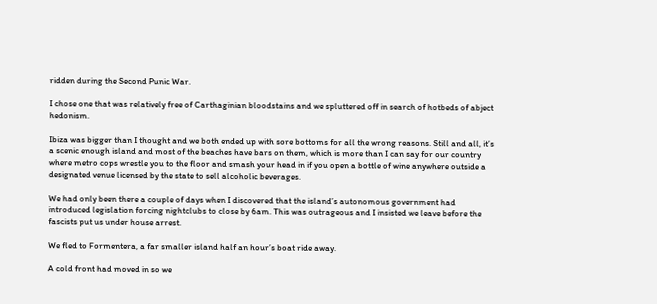ridden during the Second Punic War.

I chose one that was relatively free of Carthaginian bloodstains and we spluttered off in search of hotbeds of abject hedonism.

Ibiza was bigger than I thought and we both ended up with sore bottoms for all the wrong reasons. Still and all, it’s a scenic enough island and most of the beaches have bars on them, which is more than I can say for our country where metro cops wrestle you to the floor and smash your head in if you open a bottle of wine anywhere outside a designated venue licensed by the state to sell alcoholic beverages.

We had only been there a couple of days when I discovered that the island’s autonomous government had introduced legislation forcing nightclubs to close by 6am. This was outrageous and I insisted we leave before the fascists put us under house arrest.

We fled to Formentera, a far smaller island half an hour’s boat ride away.

A cold front had moved in so we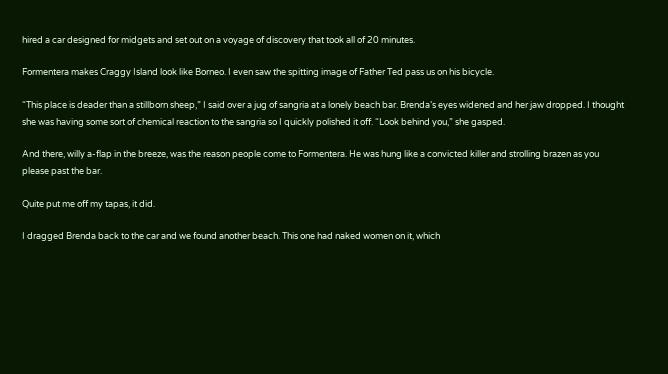hired a car designed for midgets and set out on a voyage of discovery that took all of 20 minutes.

Formentera makes Craggy Island look like Borneo. I even saw the spitting image of Father Ted pass us on his bicycle.

“This place is deader than a stillborn sheep,” I said over a jug of sangria at a lonely beach bar. Brenda’s eyes widened and her jaw dropped. I thought she was having some sort of chemical reaction to the sangria so I quickly polished it off. “Look behind you,” she gasped.

And there, willy a-flap in the breeze, was the reason people come to Formentera. He was hung like a convicted killer and strolling brazen as you please past the bar.

Quite put me off my tapas, it did.

I dragged Brenda back to the car and we found another beach. This one had naked women on it, which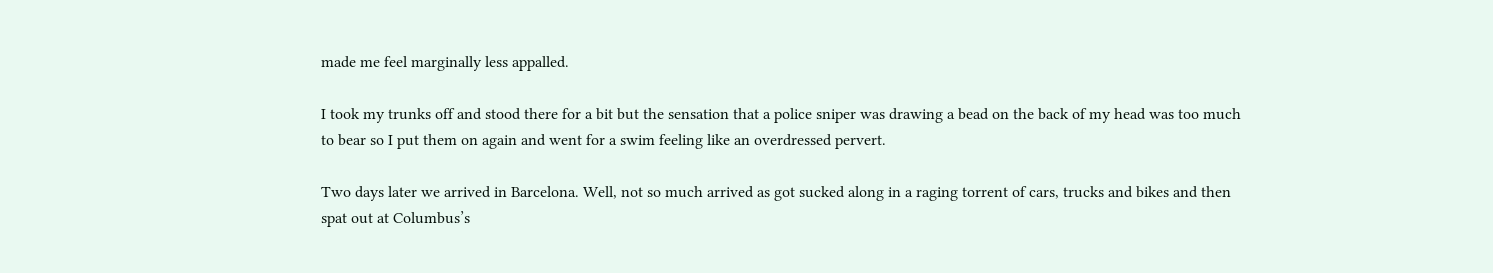made me feel marginally less appalled.

I took my trunks off and stood there for a bit but the sensation that a police sniper was drawing a bead on the back of my head was too much to bear so I put them on again and went for a swim feeling like an overdressed pervert.

Two days later we arrived in Barcelona. Well, not so much arrived as got sucked along in a raging torrent of cars, trucks and bikes and then spat out at Columbus’s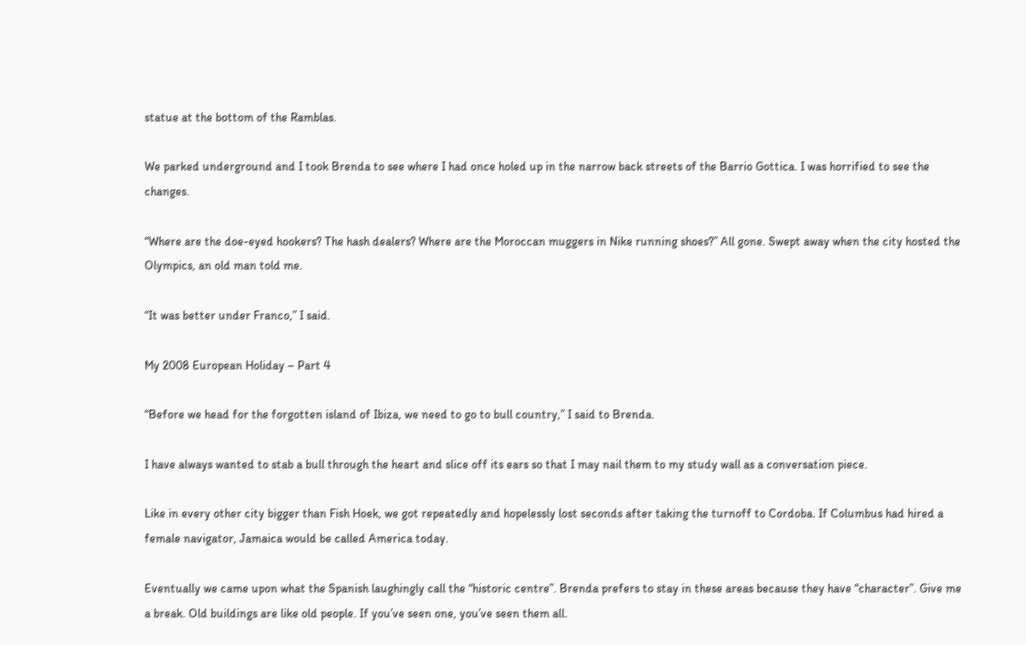statue at the bottom of the Ramblas.

We parked underground and I took Brenda to see where I had once holed up in the narrow back streets of the Barrio Gottica. I was horrified to see the changes.

“Where are the doe-eyed hookers? The hash dealers? Where are the Moroccan muggers in Nike running shoes?” All gone. Swept away when the city hosted the Olympics, an old man told me.

“It was better under Franco,” I said.

My 2008 European Holiday – Part 4

“Before we head for the forgotten island of Ibiza, we need to go to bull country,” I said to Brenda.

I have always wanted to stab a bull through the heart and slice off its ears so that I may nail them to my study wall as a conversation piece.

Like in every other city bigger than Fish Hoek, we got repeatedly and hopelessly lost seconds after taking the turnoff to Cordoba. If Columbus had hired a female navigator, Jamaica would be called America today.

Eventually we came upon what the Spanish laughingly call the “historic centre”. Brenda prefers to stay in these areas because they have “character”. Give me a break. Old buildings are like old people. If you’ve seen one, you’ve seen them all.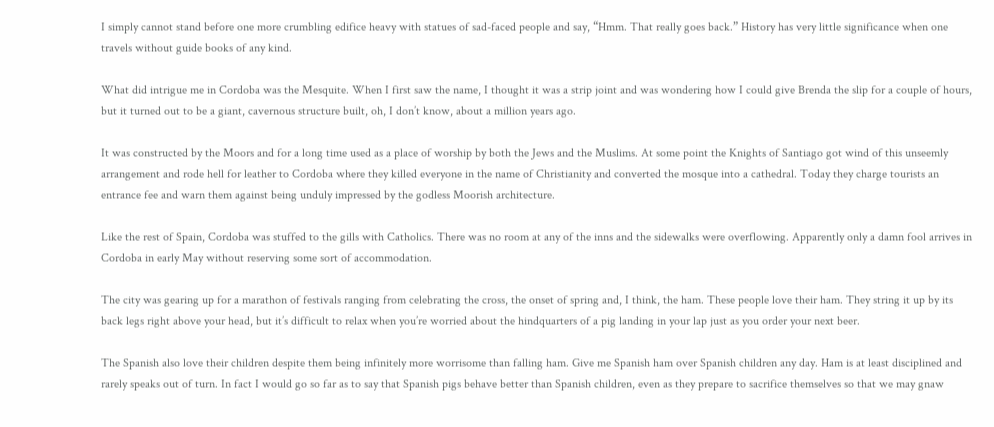I simply cannot stand before one more crumbling edifice heavy with statues of sad-faced people and say, “Hmm. That really goes back.” History has very little significance when one travels without guide books of any kind.

What did intrigue me in Cordoba was the Mesquite. When I first saw the name, I thought it was a strip joint and was wondering how I could give Brenda the slip for a couple of hours, but it turned out to be a giant, cavernous structure built, oh, I don’t know, about a million years ago.

It was constructed by the Moors and for a long time used as a place of worship by both the Jews and the Muslims. At some point the Knights of Santiago got wind of this unseemly arrangement and rode hell for leather to Cordoba where they killed everyone in the name of Christianity and converted the mosque into a cathedral. Today they charge tourists an entrance fee and warn them against being unduly impressed by the godless Moorish architecture.

Like the rest of Spain, Cordoba was stuffed to the gills with Catholics. There was no room at any of the inns and the sidewalks were overflowing. Apparently only a damn fool arrives in Cordoba in early May without reserving some sort of accommodation.

The city was gearing up for a marathon of festivals ranging from celebrating the cross, the onset of spring and, I think, the ham. These people love their ham. They string it up by its back legs right above your head, but it’s difficult to relax when you’re worried about the hindquarters of a pig landing in your lap just as you order your next beer.

The Spanish also love their children despite them being infinitely more worrisome than falling ham. Give me Spanish ham over Spanish children any day. Ham is at least disciplined and rarely speaks out of turn. In fact I would go so far as to say that Spanish pigs behave better than Spanish children, even as they prepare to sacrifice themselves so that we may gnaw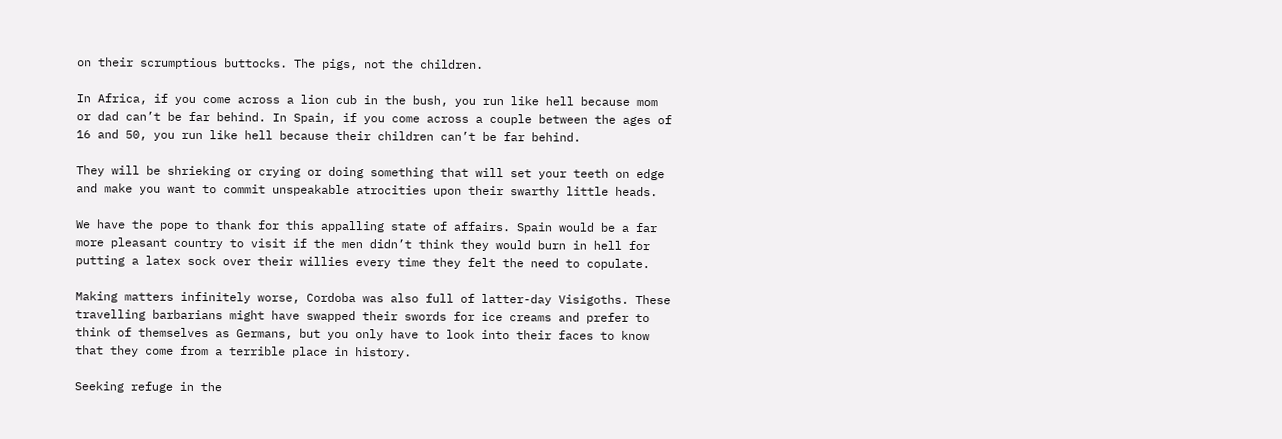on their scrumptious buttocks. The pigs, not the children.

In Africa, if you come across a lion cub in the bush, you run like hell because mom or dad can’t be far behind. In Spain, if you come across a couple between the ages of 16 and 50, you run like hell because their children can’t be far behind.

They will be shrieking or crying or doing something that will set your teeth on edge and make you want to commit unspeakable atrocities upon their swarthy little heads.

We have the pope to thank for this appalling state of affairs. Spain would be a far more pleasant country to visit if the men didn’t think they would burn in hell for putting a latex sock over their willies every time they felt the need to copulate.

Making matters infinitely worse, Cordoba was also full of latter-day Visigoths. These travelling barbarians might have swapped their swords for ice creams and prefer to think of themselves as Germans, but you only have to look into their faces to know that they come from a terrible place in history.

Seeking refuge in the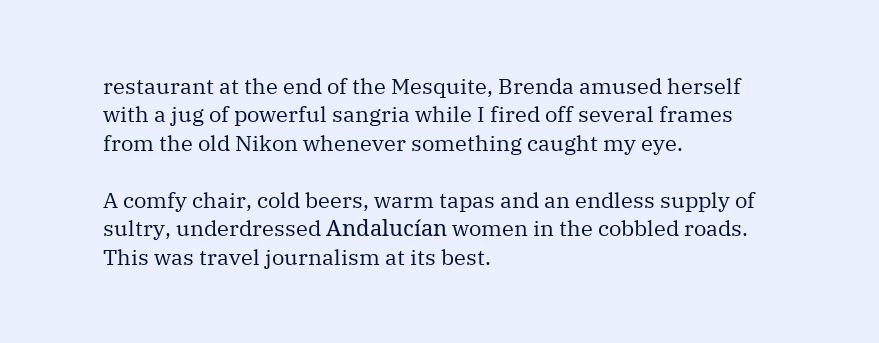restaurant at the end of the Mesquite, Brenda amused herself with a jug of powerful sangria while I fired off several frames from the old Nikon whenever something caught my eye.

A comfy chair, cold beers, warm tapas and an endless supply of sultry, underdressed Andalucían women in the cobbled roads. This was travel journalism at its best.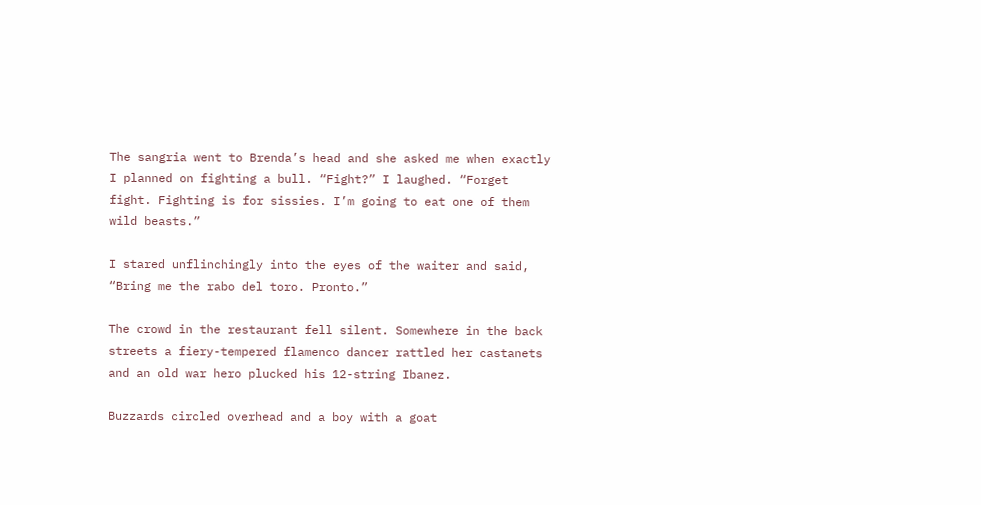The sangria went to Brenda’s head and she asked me when exactly I planned on fighting a bull. “Fight?” I laughed. “Forget fight. Fighting is for sissies. I’m going to eat one of them wild beasts.”

I stared unflinchingly into the eyes of the waiter and said, “Bring me the rabo del toro. Pronto.”

The crowd in the restaurant fell silent. Somewhere in the back streets a fiery-tempered flamenco dancer rattled her castanets and an old war hero plucked his 12-string Ibanez.

Buzzards circled overhead and a boy with a goat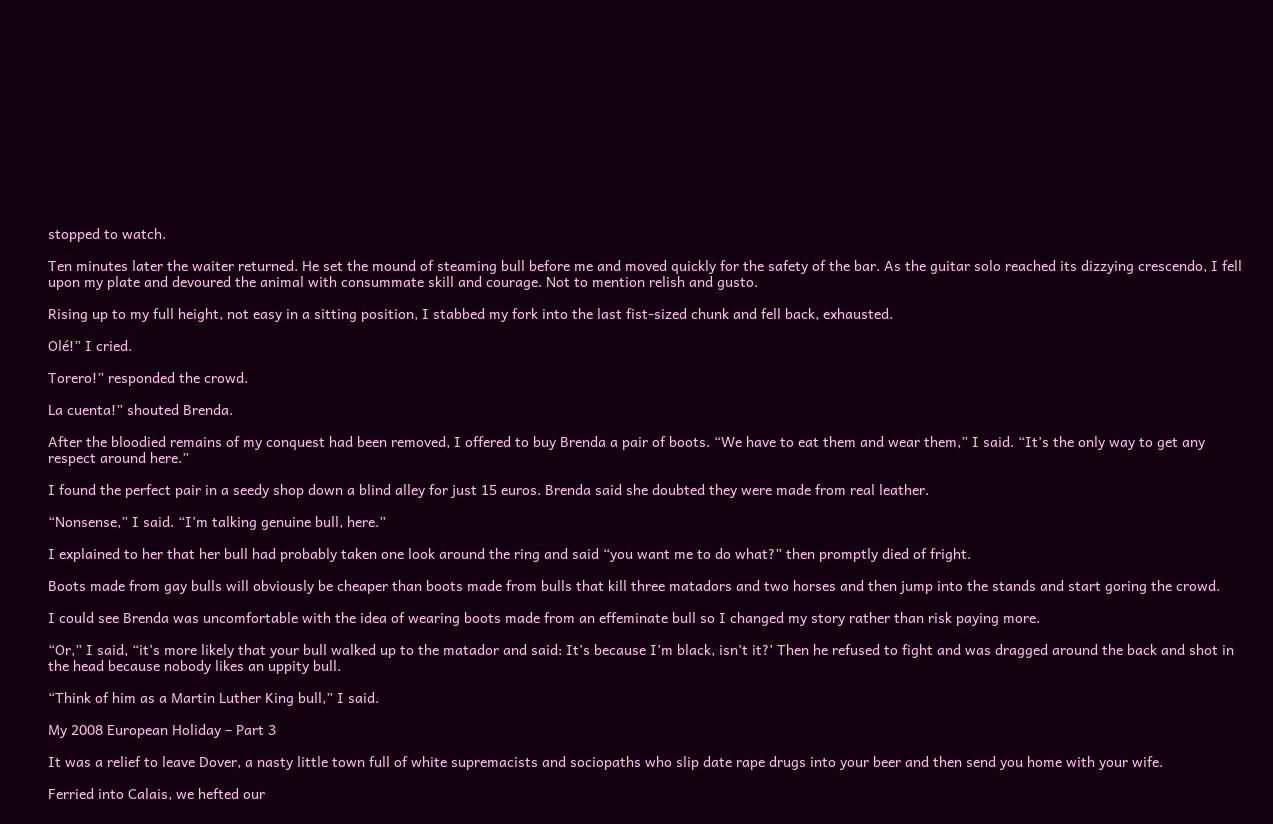stopped to watch.

Ten minutes later the waiter returned. He set the mound of steaming bull before me and moved quickly for the safety of the bar. As the guitar solo reached its dizzying crescendo, I fell upon my plate and devoured the animal with consummate skill and courage. Not to mention relish and gusto.

Rising up to my full height, not easy in a sitting position, I stabbed my fork into the last fist-sized chunk and fell back, exhausted.

Olé!” I cried.

Torero!” responded the crowd.

La cuenta!” shouted Brenda.

After the bloodied remains of my conquest had been removed, I offered to buy Brenda a pair of boots. “We have to eat them and wear them,” I said. “It’s the only way to get any respect around here.”

I found the perfect pair in a seedy shop down a blind alley for just 15 euros. Brenda said she doubted they were made from real leather.

“Nonsense,” I said. “I’m talking genuine bull, here.”

I explained to her that her bull had probably taken one look around the ring and said “you want me to do what?” then promptly died of fright.

Boots made from gay bulls will obviously be cheaper than boots made from bulls that kill three matadors and two horses and then jump into the stands and start goring the crowd.

I could see Brenda was uncomfortable with the idea of wearing boots made from an effeminate bull so I changed my story rather than risk paying more.

“Or,” I said, “it’s more likely that your bull walked up to the matador and said: It’s because I’m black, isn’t it?’ Then he refused to fight and was dragged around the back and shot in the head because nobody likes an uppity bull.

“Think of him as a Martin Luther King bull,” I said.

My 2008 European Holiday – Part 3

It was a relief to leave Dover, a nasty little town full of white supremacists and sociopaths who slip date rape drugs into your beer and then send you home with your wife.

Ferried into Calais, we hefted our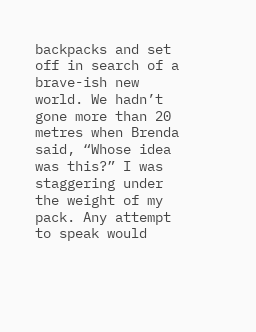backpacks and set off in search of a brave-ish new world. We hadn’t gone more than 20 metres when Brenda said, “Whose idea was this?” I was staggering under the weight of my pack. Any attempt to speak would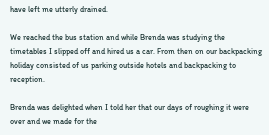have left me utterly drained.

We reached the bus station and while Brenda was studying the timetables I slipped off and hired us a car. From then on our backpacking holiday consisted of us parking outside hotels and backpacking to reception.

Brenda was delighted when I told her that our days of roughing it were over and we made for the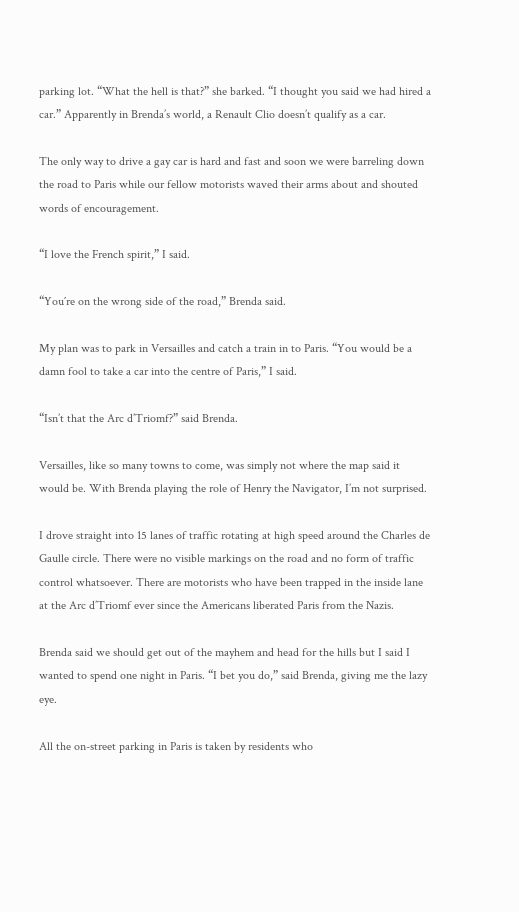parking lot. “What the hell is that?” she barked. “I thought you said we had hired a car.” Apparently in Brenda’s world, a Renault Clio doesn’t qualify as a car.

The only way to drive a gay car is hard and fast and soon we were barreling down the road to Paris while our fellow motorists waved their arms about and shouted words of encouragement.

“I love the French spirit,” I said.

“You´re on the wrong side of the road,” Brenda said.

My plan was to park in Versailles and catch a train in to Paris. “You would be a damn fool to take a car into the centre of Paris,” I said.

“Isn’t that the Arc d’Triomf?” said Brenda.

Versailles, like so many towns to come, was simply not where the map said it would be. With Brenda playing the role of Henry the Navigator, I’m not surprised.

I drove straight into 15 lanes of traffic rotating at high speed around the Charles de Gaulle circle. There were no visible markings on the road and no form of traffic control whatsoever. There are motorists who have been trapped in the inside lane at the Arc d’Triomf ever since the Americans liberated Paris from the Nazis.

Brenda said we should get out of the mayhem and head for the hills but I said I wanted to spend one night in Paris. “I bet you do,” said Brenda, giving me the lazy eye.

All the on-street parking in Paris is taken by residents who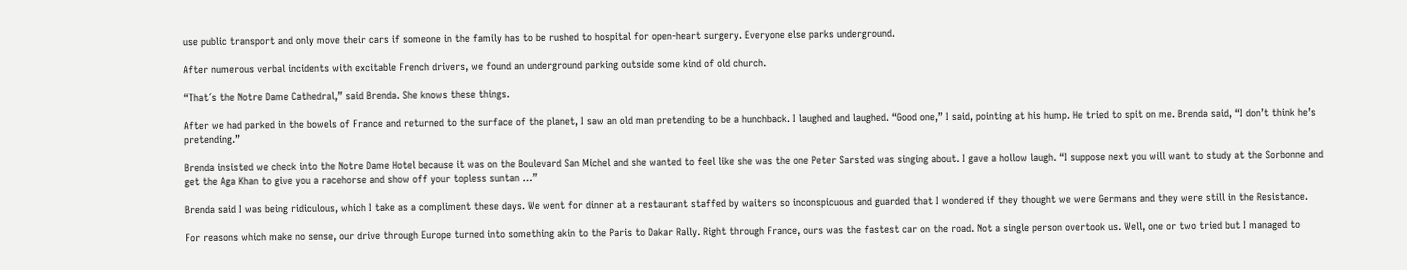use public transport and only move their cars if someone in the family has to be rushed to hospital for open-heart surgery. Everyone else parks underground.

After numerous verbal incidents with excitable French drivers, we found an underground parking outside some kind of old church.

“That´s the Notre Dame Cathedral,” said Brenda. She knows these things.

After we had parked in the bowels of France and returned to the surface of the planet, I saw an old man pretending to be a hunchback. I laughed and laughed. “Good one,” I said, pointing at his hump. He tried to spit on me. Brenda said, “I don’t think he’s pretending.”

Brenda insisted we check into the Notre Dame Hotel because it was on the Boulevard San Michel and she wanted to feel like she was the one Peter Sarsted was singing about. I gave a hollow laugh. “I suppose next you will want to study at the Sorbonne and get the Aga Khan to give you a racehorse and show off your topless suntan …”

Brenda said I was being ridiculous, which I take as a compliment these days. We went for dinner at a restaurant staffed by waiters so inconspicuous and guarded that I wondered if they thought we were Germans and they were still in the Resistance.

For reasons which make no sense, our drive through Europe turned into something akin to the Paris to Dakar Rally. Right through France, ours was the fastest car on the road. Not a single person overtook us. Well, one or two tried but I managed to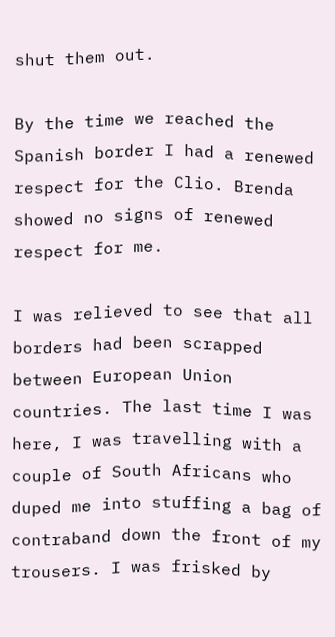shut them out.

By the time we reached the Spanish border I had a renewed respect for the Clio. Brenda showed no signs of renewed respect for me.

I was relieved to see that all borders had been scrapped between European Union countries. The last time I was here, I was travelling with a couple of South Africans who duped me into stuffing a bag of contraband down the front of my trousers. I was frisked by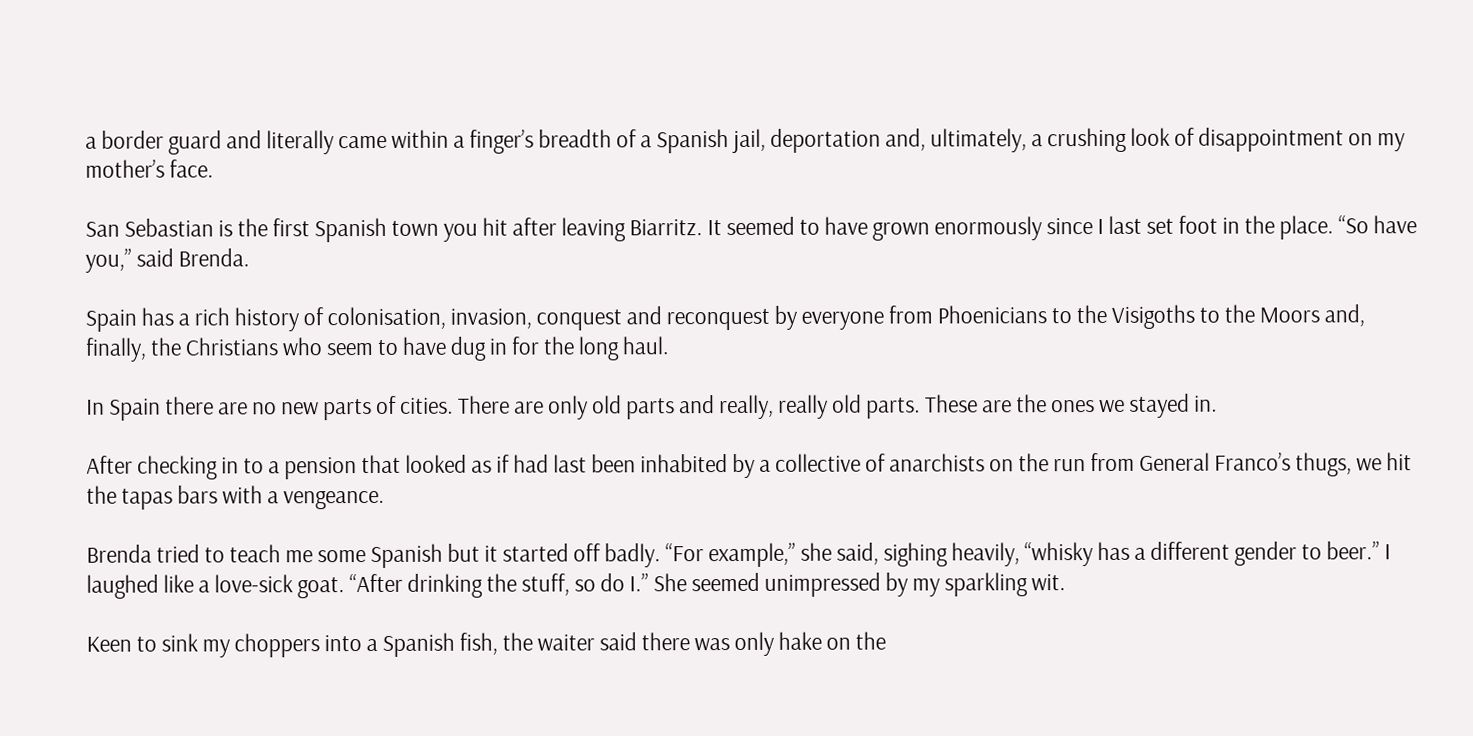a border guard and literally came within a finger’s breadth of a Spanish jail, deportation and, ultimately, a crushing look of disappointment on my mother’s face.

San Sebastian is the first Spanish town you hit after leaving Biarritz. It seemed to have grown enormously since I last set foot in the place. “So have you,” said Brenda.

Spain has a rich history of colonisation, invasion, conquest and reconquest by everyone from Phoenicians to the Visigoths to the Moors and, finally, the Christians who seem to have dug in for the long haul.

In Spain there are no new parts of cities. There are only old parts and really, really old parts. These are the ones we stayed in.

After checking in to a pension that looked as if had last been inhabited by a collective of anarchists on the run from General Franco’s thugs, we hit the tapas bars with a vengeance.

Brenda tried to teach me some Spanish but it started off badly. “For example,” she said, sighing heavily, “whisky has a different gender to beer.” I laughed like a love-sick goat. “After drinking the stuff, so do I.” She seemed unimpressed by my sparkling wit.

Keen to sink my choppers into a Spanish fish, the waiter said there was only hake on the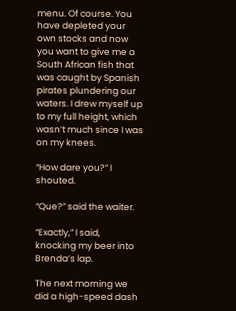menu. Of course. You have depleted your own stocks and now you want to give me a South African fish that was caught by Spanish pirates plundering our waters. I drew myself up to my full height, which wasn’t much since I was on my knees.

“How dare you?” I shouted.

“Que?” said the waiter.

“Exactly,” I said, knocking my beer into Brenda’s lap.

The next morning we did a high-speed dash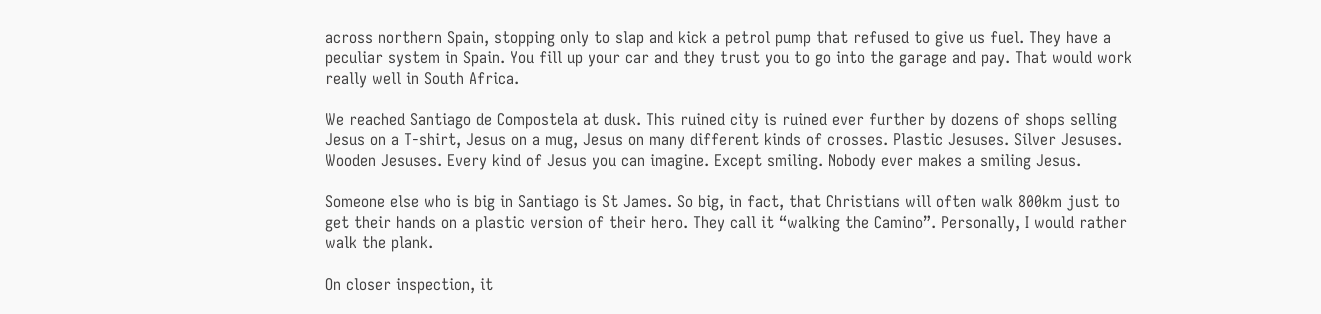across northern Spain, stopping only to slap and kick a petrol pump that refused to give us fuel. They have a peculiar system in Spain. You fill up your car and they trust you to go into the garage and pay. That would work really well in South Africa.

We reached Santiago de Compostela at dusk. This ruined city is ruined ever further by dozens of shops selling Jesus on a T-shirt, Jesus on a mug, Jesus on many different kinds of crosses. Plastic Jesuses. Silver Jesuses. Wooden Jesuses. Every kind of Jesus you can imagine. Except smiling. Nobody ever makes a smiling Jesus.

Someone else who is big in Santiago is St James. So big, in fact, that Christians will often walk 800km just to get their hands on a plastic version of their hero. They call it “walking the Camino”. Personally, I would rather walk the plank.

On closer inspection, it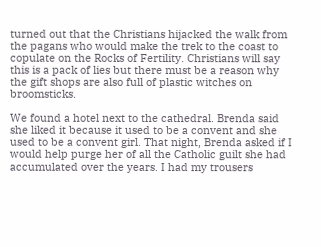turned out that the Christians hijacked the walk from the pagans who would make the trek to the coast to copulate on the Rocks of Fertility. Christians will say this is a pack of lies but there must be a reason why the gift shops are also full of plastic witches on broomsticks.

We found a hotel next to the cathedral. Brenda said she liked it because it used to be a convent and she used to be a convent girl. That night, Brenda asked if I would help purge her of all the Catholic guilt she had accumulated over the years. I had my trousers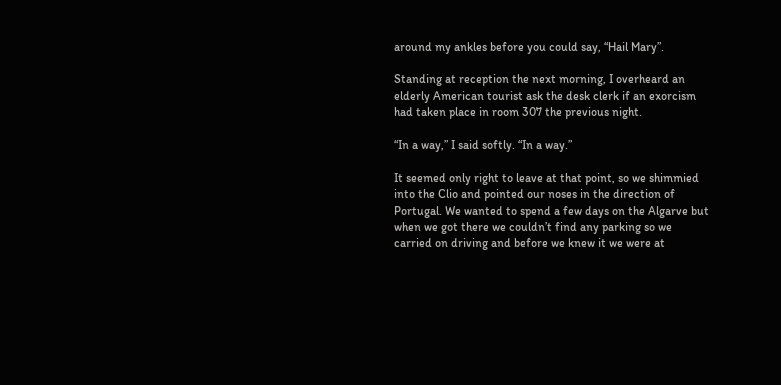around my ankles before you could say, “Hail Mary”.

Standing at reception the next morning, I overheard an elderly American tourist ask the desk clerk if an exorcism had taken place in room 307 the previous night.

“In a way,” I said softly. “In a way.”

It seemed only right to leave at that point, so we shimmied into the Clio and pointed our noses in the direction of Portugal. We wanted to spend a few days on the Algarve but when we got there we couldn’t find any parking so we carried on driving and before we knew it we were at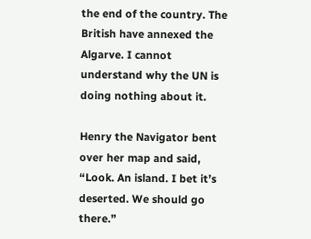the end of the country. The British have annexed the Algarve. I cannot understand why the UN is doing nothing about it.

Henry the Navigator bent over her map and said, “Look. An island. I bet it’s deserted. We should go there.”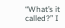“What’s it called?” I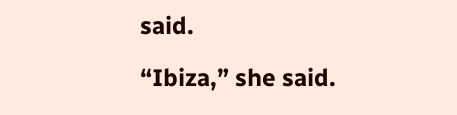said.

“Ibiza,” she said.